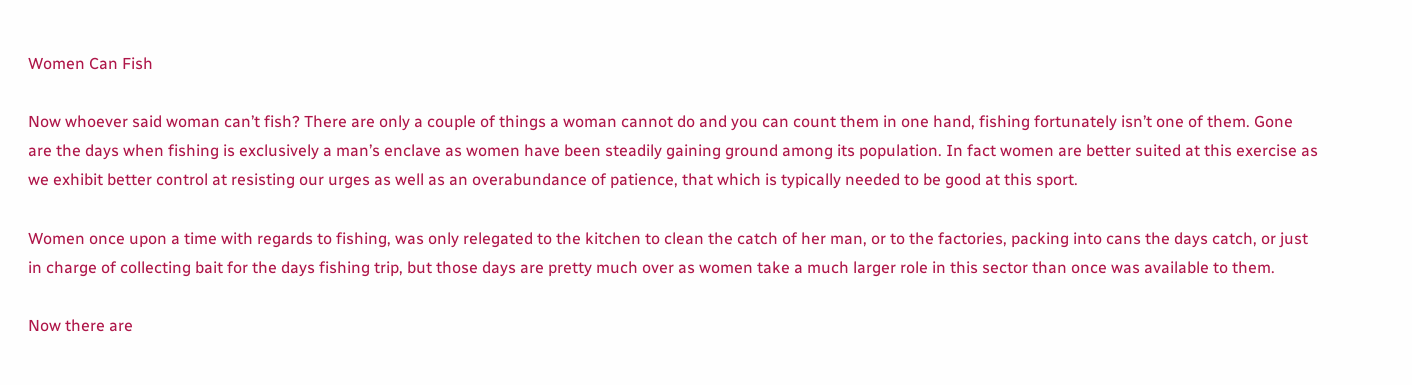Women Can Fish

Now whoever said woman can’t fish? There are only a couple of things a woman cannot do and you can count them in one hand, fishing fortunately isn’t one of them. Gone are the days when fishing is exclusively a man’s enclave as women have been steadily gaining ground among its population. In fact women are better suited at this exercise as we exhibit better control at resisting our urges as well as an overabundance of patience, that which is typically needed to be good at this sport.

Women once upon a time with regards to fishing, was only relegated to the kitchen to clean the catch of her man, or to the factories, packing into cans the days catch, or just in charge of collecting bait for the days fishing trip, but those days are pretty much over as women take a much larger role in this sector than once was available to them.

Now there are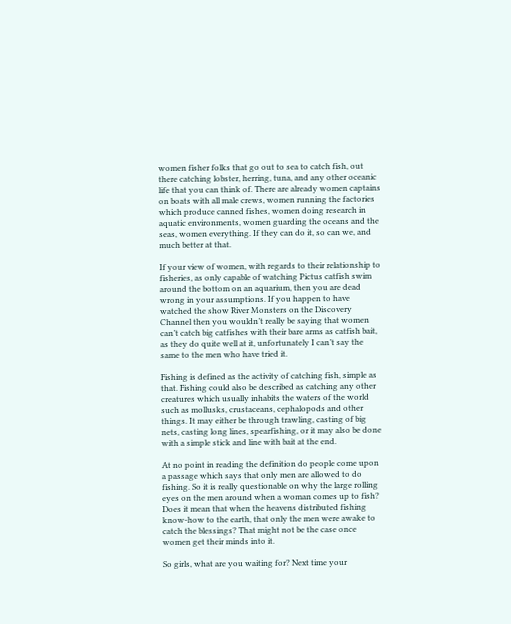women fisher folks that go out to sea to catch fish, out there catching lobster, herring, tuna, and any other oceanic life that you can think of. There are already women captains on boats with all male crews, women running the factories which produce canned fishes, women doing research in aquatic environments, women guarding the oceans and the seas, women everything. If they can do it, so can we, and much better at that.

If your view of women, with regards to their relationship to fisheries, as only capable of watching Pictus catfish swim around the bottom on an aquarium, then you are dead wrong in your assumptions. If you happen to have watched the show River Monsters on the Discovery Channel then you wouldn’t really be saying that women can’t catch big catfishes with their bare arms as catfish bait, as they do quite well at it, unfortunately I can’t say the same to the men who have tried it.

Fishing is defined as the activity of catching fish, simple as that. Fishing could also be described as catching any other creatures which usually inhabits the waters of the world such as mollusks, crustaceans, cephalopods and other things. It may either be through trawling, casting of big nets, casting long lines, spearfishing, or it may also be done with a simple stick and line with bait at the end.

At no point in reading the definition do people come upon a passage which says that only men are allowed to do fishing. So it is really questionable on why the large rolling eyes on the men around when a woman comes up to fish? Does it mean that when the heavens distributed fishing know-how to the earth, that only the men were awake to catch the blessings? That might not be the case once women get their minds into it.

So girls, what are you waiting for? Next time your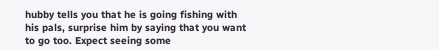hubby tells you that he is going fishing with his pals, surprise him by saying that you want to go too. Expect seeing some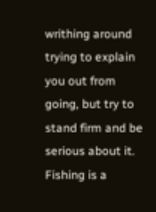writhing around trying to explain you out from going, but try to stand firm and be serious about it. Fishing is a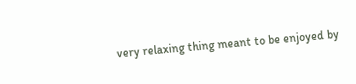very relaxing thing meant to be enjoyed by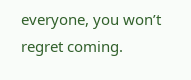everyone, you won’t regret coming.